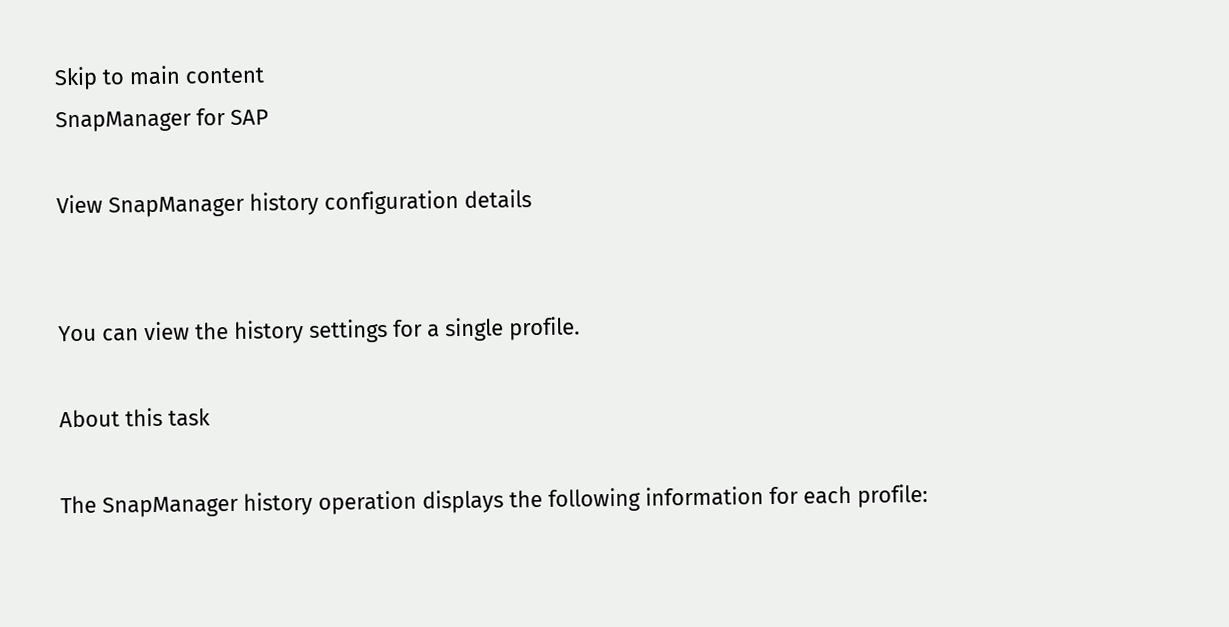Skip to main content
SnapManager for SAP

View SnapManager history configuration details


You can view the history settings for a single profile.

About this task

The SnapManager history operation displays the following information for each profile: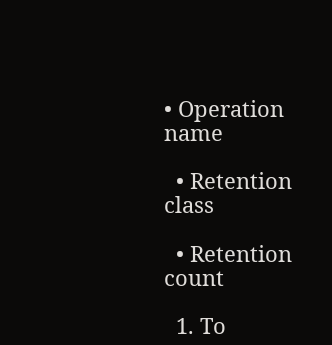• Operation name

  • Retention class

  • Retention count

  1. To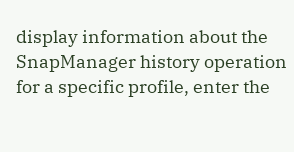display information about the SnapManager history operation for a specific profile, enter the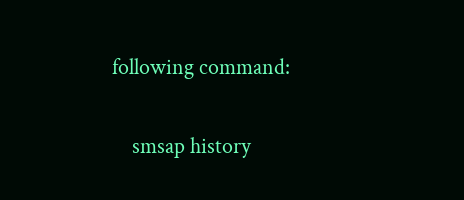following command:

    smsap history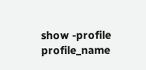show -profile profile_name